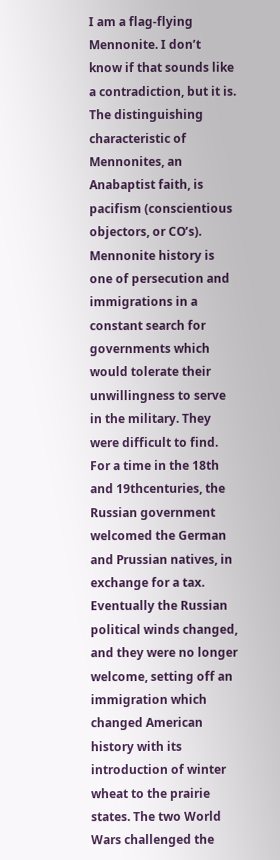I am a flag-flying Mennonite. I don’t know if that sounds like a contradiction, but it is. The distinguishing characteristic of Mennonites, an Anabaptist faith, is pacifism (conscientious objectors, or CO’s). Mennonite history is one of persecution and immigrations in a constant search for governments which would tolerate their unwillingness to serve in the military. They were difficult to find. For a time in the 18th and 19thcenturies, the Russian government welcomed the German and Prussian natives, in exchange for a tax. Eventually the Russian political winds changed, and they were no longer welcome, setting off an immigration which changed American history with its introduction of winter wheat to the prairie states. The two World Wars challenged the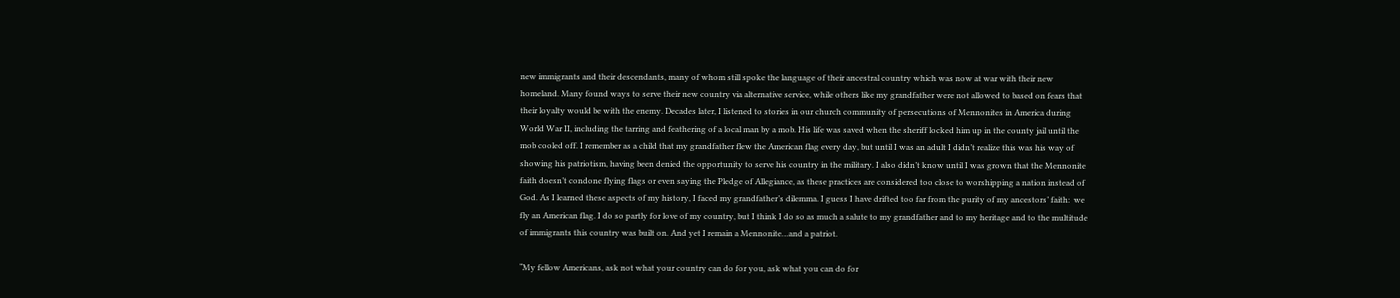new immigrants and their descendants, many of whom still spoke the language of their ancestral country which was now at war with their new homeland. Many found ways to serve their new country via alternative service, while others like my grandfather were not allowed to based on fears that their loyalty would be with the enemy. Decades later, I listened to stories in our church community of persecutions of Mennonites in America during World War II, including the tarring and feathering of a local man by a mob. His life was saved when the sheriff locked him up in the county jail until the mob cooled off. I remember as a child that my grandfather flew the American flag every day, but until I was an adult I didn’t realize this was his way of showing his patriotism, having been denied the opportunity to serve his country in the military. I also didn’t know until I was grown that the Mennonite faith doesn’t condone flying flags or even saying the Pledge of Allegiance, as these practices are considered too close to worshipping a nation instead of God. As I learned these aspects of my history, I faced my grandfather’s dilemma. I guess I have drifted too far from the purity of my ancestors’ faith:  we fly an American flag. I do so partly for love of my country, but I think I do so as much a salute to my grandfather and to my heritage and to the multitude of immigrants this country was built on. And yet I remain a Mennonite…and a patriot.

“My fellow Americans, ask not what your country can do for you, ask what you can do for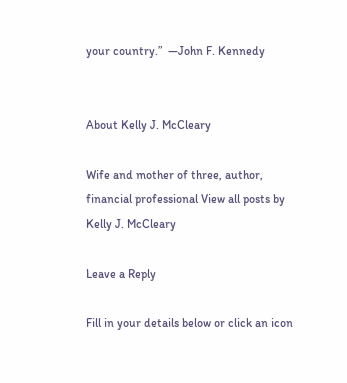your country.”  —John F. Kennedy


About Kelly J. McCleary

Wife and mother of three, author, financial professional View all posts by Kelly J. McCleary

Leave a Reply

Fill in your details below or click an icon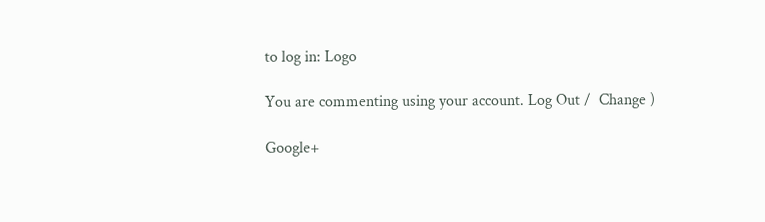to log in: Logo

You are commenting using your account. Log Out /  Change )

Google+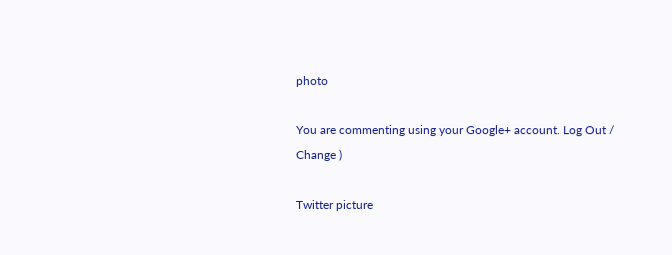photo

You are commenting using your Google+ account. Log Out /  Change )

Twitter picture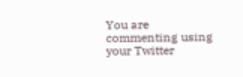You are commenting using your Twitter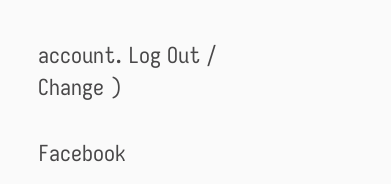account. Log Out /  Change )

Facebook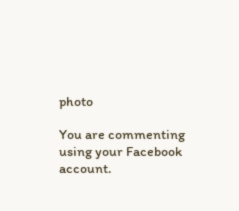photo

You are commenting using your Facebook account.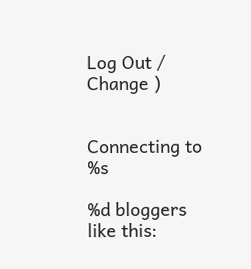Log Out /  Change )


Connecting to %s

%d bloggers like this: